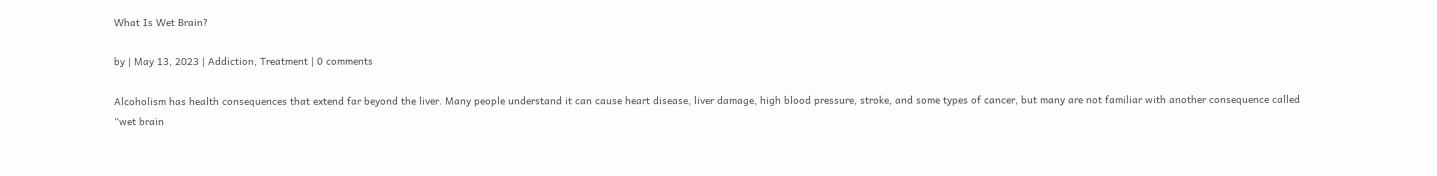What Is Wet Brain?

by | May 13, 2023 | Addiction, Treatment | 0 comments

Alcoholism has health consequences that extend far beyond the liver. Many people understand it can cause heart disease, liver damage, high blood pressure, stroke, and some types of cancer, but many are not familiar with another consequence called “wet brain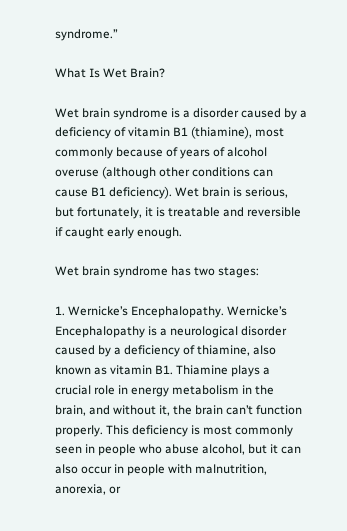syndrome.”

What Is Wet Brain?

Wet brain syndrome is a disorder caused by a deficiency of vitamin B1 (thiamine), most commonly because of years of alcohol overuse (although other conditions can cause B1 deficiency). Wet brain is serious, but fortunately, it is treatable and reversible if caught early enough.

Wet brain syndrome has two stages:

1. Wernicke’s Encephalopathy. Wernicke’s Encephalopathy is a neurological disorder caused by a deficiency of thiamine, also known as vitamin B1. Thiamine plays a crucial role in energy metabolism in the brain, and without it, the brain can’t function properly. This deficiency is most commonly seen in people who abuse alcohol, but it can also occur in people with malnutrition, anorexia, or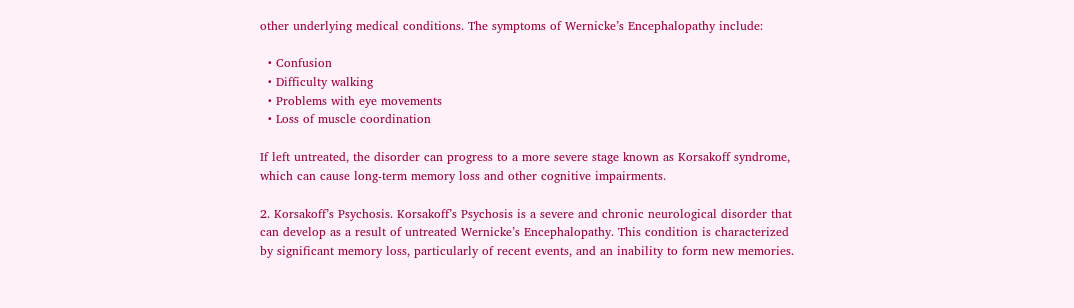other underlying medical conditions. The symptoms of Wernicke’s Encephalopathy include:

  • Confusion
  • Difficulty walking
  • Problems with eye movements
  • Loss of muscle coordination

If left untreated, the disorder can progress to a more severe stage known as Korsakoff syndrome, which can cause long-term memory loss and other cognitive impairments.

2. Korsakoff’s Psychosis. Korsakoff’s Psychosis is a severe and chronic neurological disorder that can develop as a result of untreated Wernicke’s Encephalopathy. This condition is characterized by significant memory loss, particularly of recent events, and an inability to form new memories.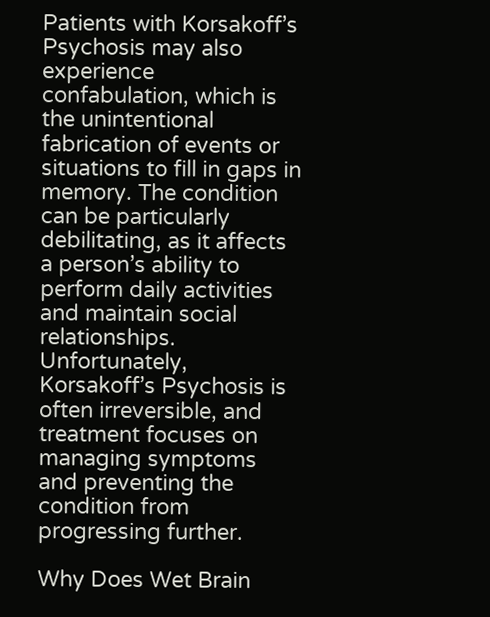Patients with Korsakoff’s Psychosis may also experience confabulation, which is the unintentional fabrication of events or situations to fill in gaps in memory. The condition can be particularly debilitating, as it affects a person’s ability to perform daily activities and maintain social relationships. Unfortunately, Korsakoff’s Psychosis is often irreversible, and treatment focuses on managing symptoms and preventing the condition from progressing further.

Why Does Wet Brain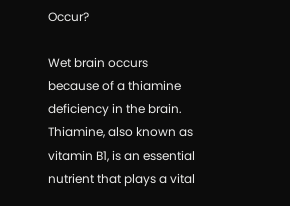Occur?

Wet brain occurs because of a thiamine deficiency in the brain. Thiamine, also known as vitamin B1, is an essential nutrient that plays a vital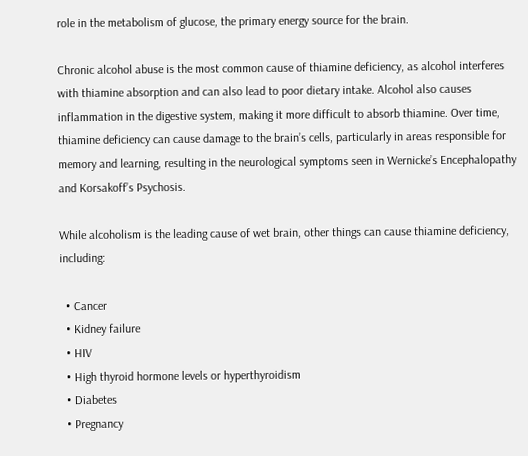role in the metabolism of glucose, the primary energy source for the brain.

Chronic alcohol abuse is the most common cause of thiamine deficiency, as alcohol interferes with thiamine absorption and can also lead to poor dietary intake. Alcohol also causes inflammation in the digestive system, making it more difficult to absorb thiamine. Over time, thiamine deficiency can cause damage to the brain’s cells, particularly in areas responsible for memory and learning, resulting in the neurological symptoms seen in Wernicke’s Encephalopathy and Korsakoff’s Psychosis.

While alcoholism is the leading cause of wet brain, other things can cause thiamine deficiency, including:

  • Cancer
  • Kidney failure
  • HIV
  • High thyroid hormone levels or hyperthyroidism
  • Diabetes
  • Pregnancy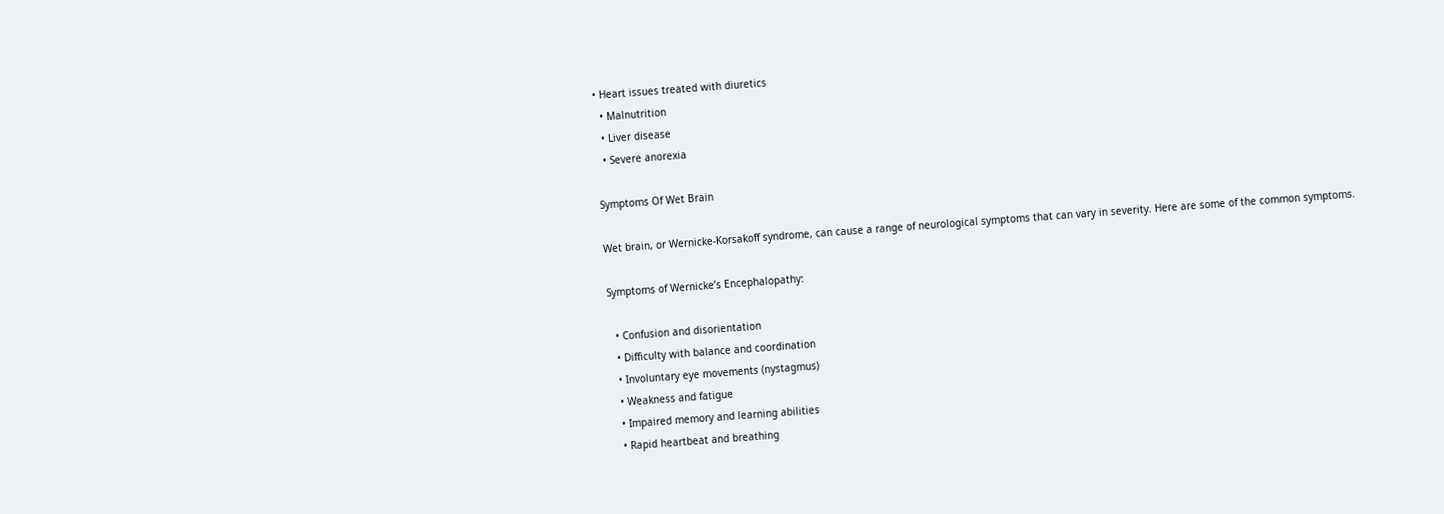• Heart issues treated with diuretics
  • Malnutrition
  • Liver disease
  • Severe anorexia

Symptoms Of Wet Brain

Wet brain, or Wernicke-Korsakoff syndrome, can cause a range of neurological symptoms that can vary in severity. Here are some of the common symptoms.

Symptoms of Wernicke’s Encephalopathy:

  • Confusion and disorientation
  • Difficulty with balance and coordination
  • Involuntary eye movements (nystagmus)
  • Weakness and fatigue
  • Impaired memory and learning abilities
  • Rapid heartbeat and breathing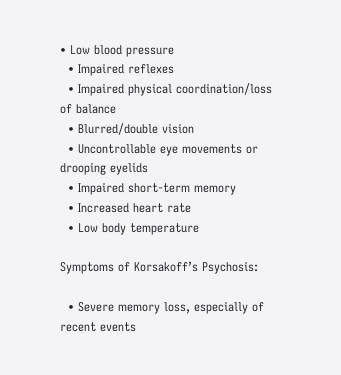• Low blood pressure
  • Impaired reflexes
  • Impaired physical coordination/loss of balance
  • Blurred/double vision
  • Uncontrollable eye movements or drooping eyelids
  • Impaired short-term memory
  • Increased heart rate
  • Low body temperature

Symptoms of Korsakoff’s Psychosis:

  • Severe memory loss, especially of recent events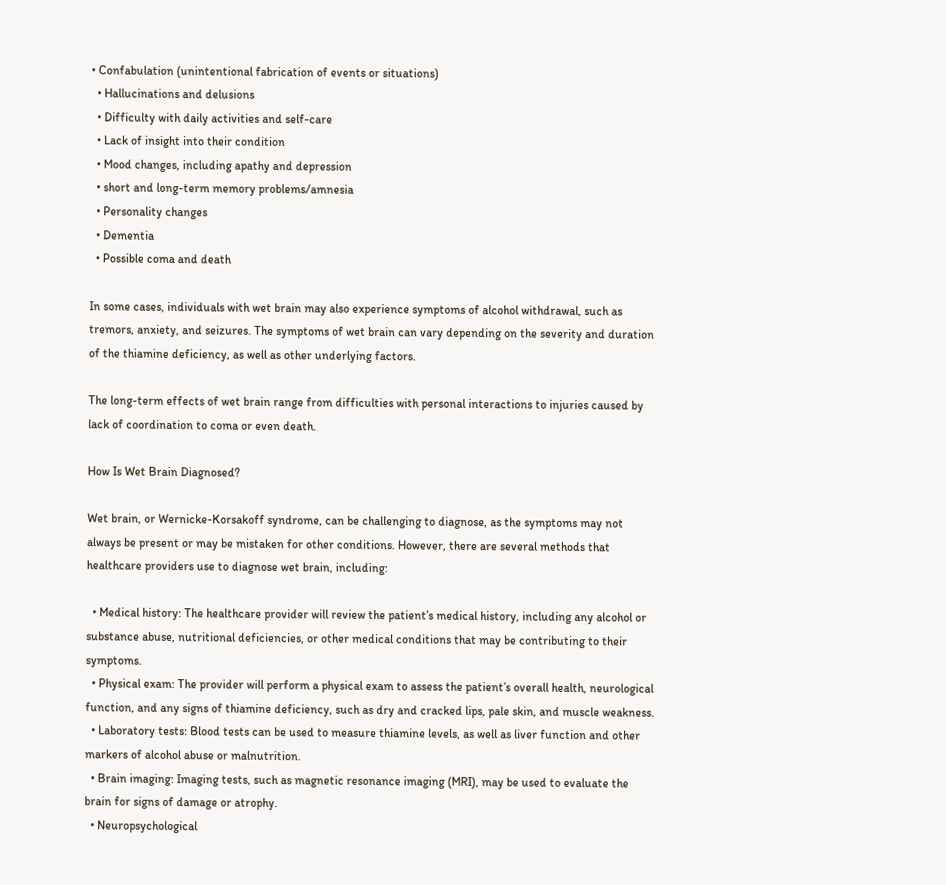• Confabulation (unintentional fabrication of events or situations)
  • Hallucinations and delusions
  • Difficulty with daily activities and self-care
  • Lack of insight into their condition
  • Mood changes, including apathy and depression
  • short and long-term memory problems/amnesia
  • Personality changes
  • Dementia
  • Possible coma and death

In some cases, individuals with wet brain may also experience symptoms of alcohol withdrawal, such as tremors, anxiety, and seizures. The symptoms of wet brain can vary depending on the severity and duration of the thiamine deficiency, as well as other underlying factors.

The long-term effects of wet brain range from difficulties with personal interactions to injuries caused by lack of coordination to coma or even death.

How Is Wet Brain Diagnosed?

Wet brain, or Wernicke-Korsakoff syndrome, can be challenging to diagnose, as the symptoms may not always be present or may be mistaken for other conditions. However, there are several methods that healthcare providers use to diagnose wet brain, including:

  • Medical history: The healthcare provider will review the patient’s medical history, including any alcohol or substance abuse, nutritional deficiencies, or other medical conditions that may be contributing to their symptoms.
  • Physical exam: The provider will perform a physical exam to assess the patient’s overall health, neurological function, and any signs of thiamine deficiency, such as dry and cracked lips, pale skin, and muscle weakness.
  • Laboratory tests: Blood tests can be used to measure thiamine levels, as well as liver function and other markers of alcohol abuse or malnutrition.
  • Brain imaging: Imaging tests, such as magnetic resonance imaging (MRI), may be used to evaluate the brain for signs of damage or atrophy.
  • Neuropsychological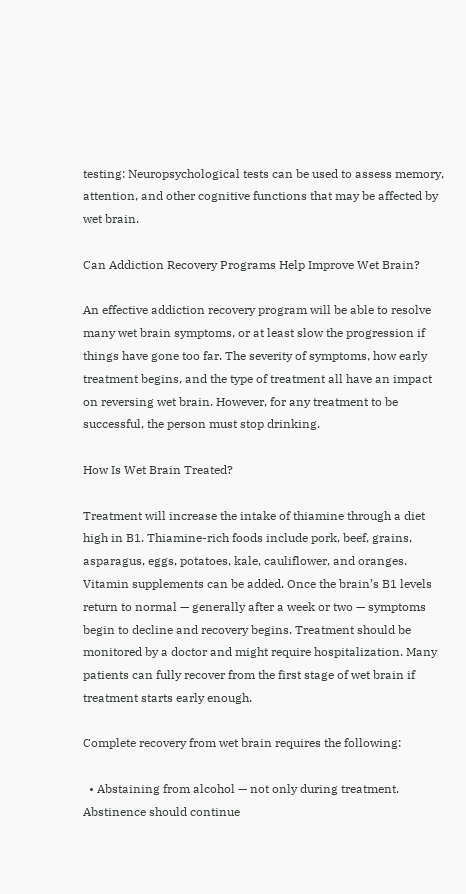testing: Neuropsychological tests can be used to assess memory, attention, and other cognitive functions that may be affected by wet brain.

Can Addiction Recovery Programs Help Improve Wet Brain?

An effective addiction recovery program will be able to resolve many wet brain symptoms, or at least slow the progression if things have gone too far. The severity of symptoms, how early treatment begins, and the type of treatment all have an impact on reversing wet brain. However, for any treatment to be successful, the person must stop drinking.

How Is Wet Brain Treated?

Treatment will increase the intake of thiamine through a diet high in B1. Thiamine-rich foods include pork, beef, grains, asparagus, eggs, potatoes, kale, cauliflower, and oranges. Vitamin supplements can be added. Once the brain’s B1 levels return to normal — generally after a week or two — symptoms begin to decline and recovery begins. Treatment should be monitored by a doctor and might require hospitalization. Many patients can fully recover from the first stage of wet brain if treatment starts early enough.

Complete recovery from wet brain requires the following:

  • Abstaining from alcohol — not only during treatment. Abstinence should continue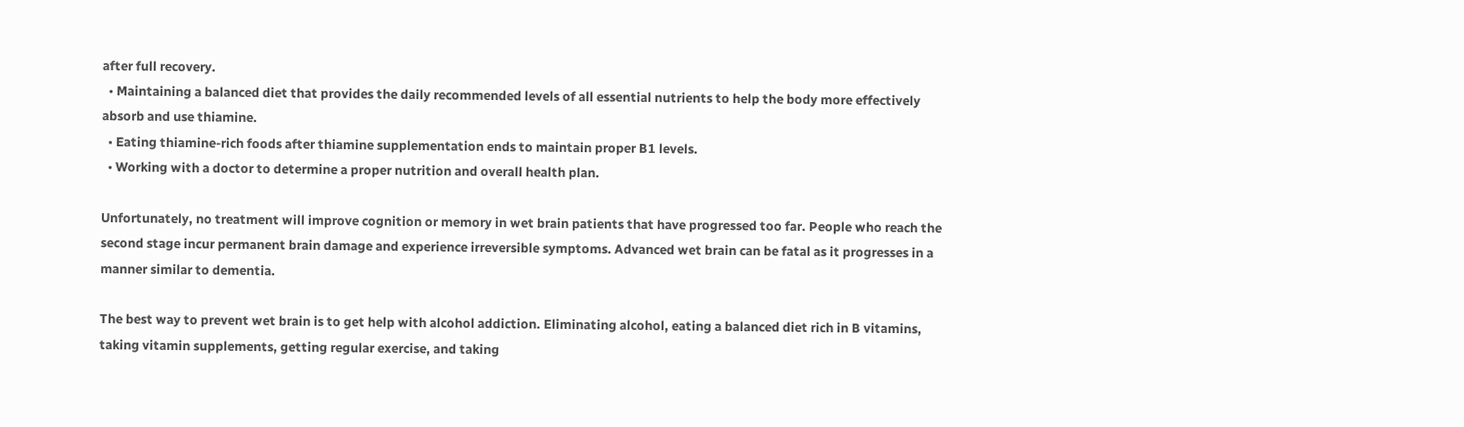after full recovery.
  • Maintaining a balanced diet that provides the daily recommended levels of all essential nutrients to help the body more effectively absorb and use thiamine.
  • Eating thiamine-rich foods after thiamine supplementation ends to maintain proper B1 levels.
  • Working with a doctor to determine a proper nutrition and overall health plan.

Unfortunately, no treatment will improve cognition or memory in wet brain patients that have progressed too far. People who reach the second stage incur permanent brain damage and experience irreversible symptoms. Advanced wet brain can be fatal as it progresses in a manner similar to dementia.

The best way to prevent wet brain is to get help with alcohol addiction. Eliminating alcohol, eating a balanced diet rich in B vitamins, taking vitamin supplements, getting regular exercise, and taking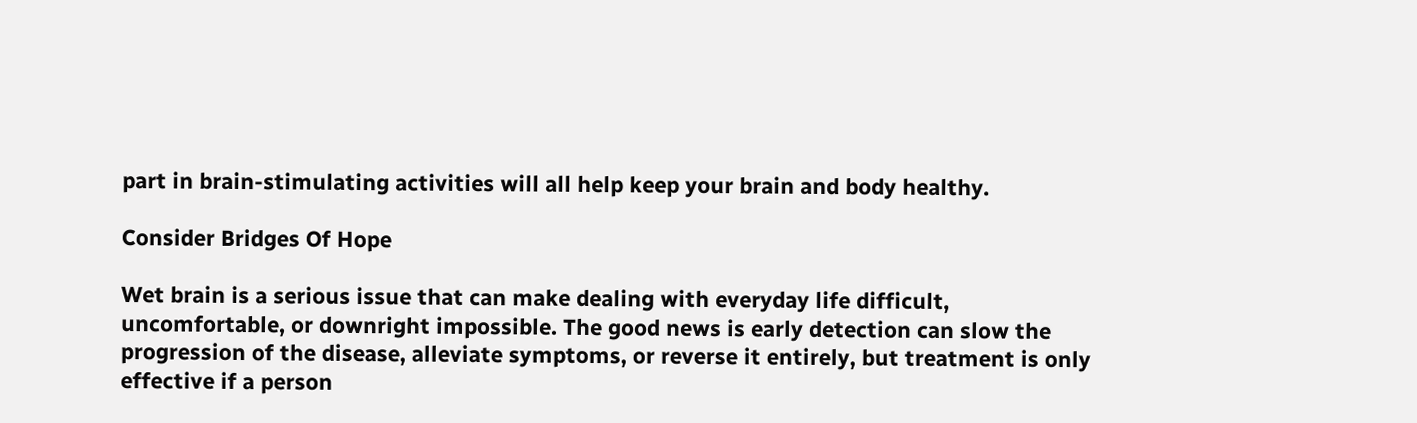part in brain-stimulating activities will all help keep your brain and body healthy.

Consider Bridges Of Hope

Wet brain is a serious issue that can make dealing with everyday life difficult, uncomfortable, or downright impossible. The good news is early detection can slow the progression of the disease, alleviate symptoms, or reverse it entirely, but treatment is only effective if a person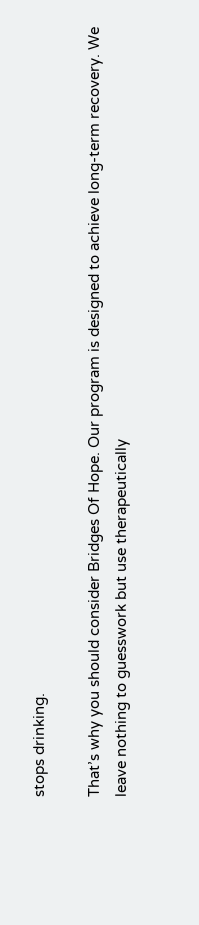stops drinking.

That’s why you should consider Bridges Of Hope. Our program is designed to achieve long-term recovery. We leave nothing to guesswork but use therapeutically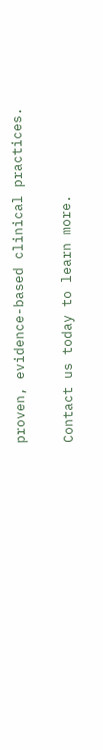proven, evidence-based clinical practices.

Contact us today to learn more.